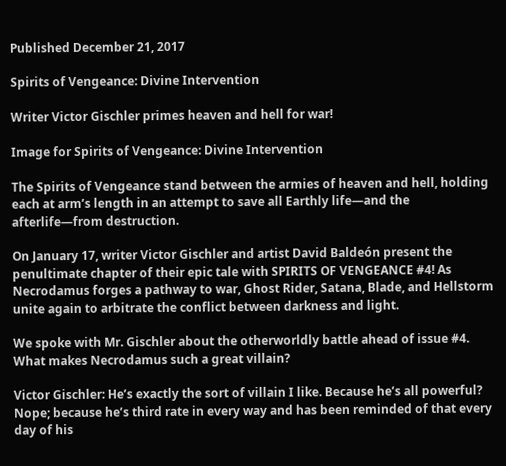Published December 21, 2017

Spirits of Vengeance: Divine Intervention

Writer Victor Gischler primes heaven and hell for war!

Image for Spirits of Vengeance: Divine Intervention

The Spirits of Vengeance stand between the armies of heaven and hell, holding each at arm’s length in an attempt to save all Earthly life—and the afterlife—from destruction.

On January 17, writer Victor Gischler and artist David Baldeón present the penultimate chapter of their epic tale with SPIRITS OF VENGEANCE #4! As Necrodamus forges a pathway to war, Ghost Rider, Satana, Blade, and Hellstorm unite again to arbitrate the conflict between darkness and light.

We spoke with Mr. Gischler about the otherworldly battle ahead of issue #4. What makes Necrodamus such a great villain?

Victor Gischler: He’s exactly the sort of villain I like. Because he’s all powerful? Nope; because he’s third rate in every way and has been reminded of that every day of his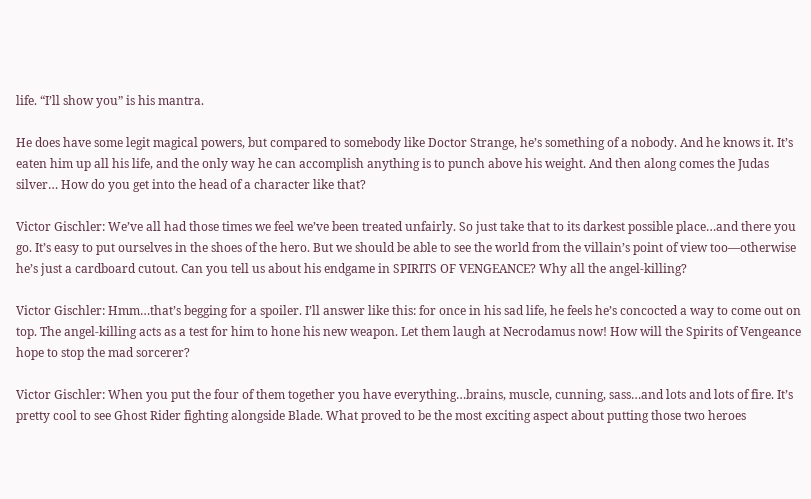life. “I’ll show you” is his mantra.

He does have some legit magical powers, but compared to somebody like Doctor Strange, he’s something of a nobody. And he knows it. It’s eaten him up all his life, and the only way he can accomplish anything is to punch above his weight. And then along comes the Judas silver… How do you get into the head of a character like that?

Victor Gischler: We’ve all had those times we feel we’ve been treated unfairly. So just take that to its darkest possible place…and there you go. It’s easy to put ourselves in the shoes of the hero. But we should be able to see the world from the villain’s point of view too—otherwise he’s just a cardboard cutout. Can you tell us about his endgame in SPIRITS OF VENGEANCE? Why all the angel-killing?

Victor Gischler: Hmm…that’s begging for a spoiler. I’ll answer like this: for once in his sad life, he feels he’s concocted a way to come out on top. The angel-killing acts as a test for him to hone his new weapon. Let them laugh at Necrodamus now! How will the Spirits of Vengeance hope to stop the mad sorcerer?

Victor Gischler: When you put the four of them together you have everything…brains, muscle, cunning, sass…and lots and lots of fire. It’s pretty cool to see Ghost Rider fighting alongside Blade. What proved to be the most exciting aspect about putting those two heroes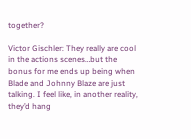together?

Victor Gischler: They really are cool in the actions scenes…but the bonus for me ends up being when Blade and Johnny Blaze are just talking. I feel like, in another reality, they’d hang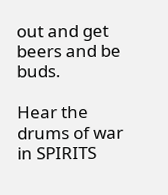out and get beers and be buds.

Hear the drums of war in SPIRITS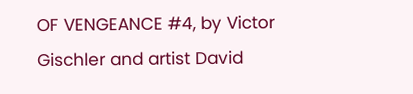OF VENGEANCE #4, by Victor Gischler and artist David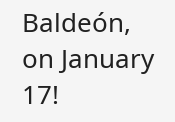Baldeón, on January 17!